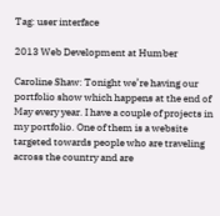Tag: user interface

2013 Web Development at Humber

Caroline Shaw: Tonight we’re having our portfolio show which happens at the end of May every year. I have a couple of projects in my portfolio. One of them is a website targeted towards people who are traveling across the country and are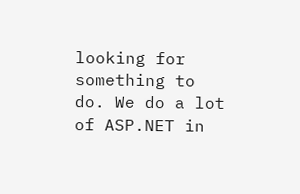looking for something to do. We do a lot of ASP.NET in